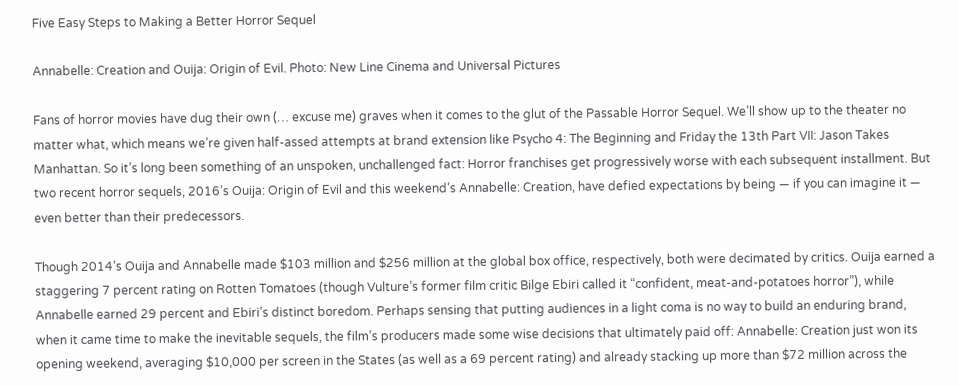Five Easy Steps to Making a Better Horror Sequel

Annabelle: Creation and Ouija: Origin of Evil. Photo: New Line Cinema and Universal Pictures

Fans of horror movies have dug their own (… excuse me) graves when it comes to the glut of the Passable Horror Sequel. We’ll show up to the theater no matter what, which means we’re given half-assed attempts at brand extension like Psycho 4: The Beginning and Friday the 13th Part VII: Jason Takes Manhattan. So it’s long been something of an unspoken, unchallenged fact: Horror franchises get progressively worse with each subsequent installment. But two recent horror sequels, 2016’s Ouija: Origin of Evil and this weekend’s Annabelle: Creation, have defied expectations by being — if you can imagine it — even better than their predecessors.

Though 2014’s Ouija and Annabelle made $103 million and $256 million at the global box office, respectively, both were decimated by critics. Ouija earned a staggering 7 percent rating on Rotten Tomatoes (though Vulture’s former film critic Bilge Ebiri called it “confident, meat-and-potatoes horror”), while Annabelle earned 29 percent and Ebiri’s distinct boredom. Perhaps sensing that putting audiences in a light coma is no way to build an enduring brand, when it came time to make the inevitable sequels, the film’s producers made some wise decisions that ultimately paid off: Annabelle: Creation just won its opening weekend, averaging $10,000 per screen in the States (as well as a 69 percent rating) and already stacking up more than $72 million across the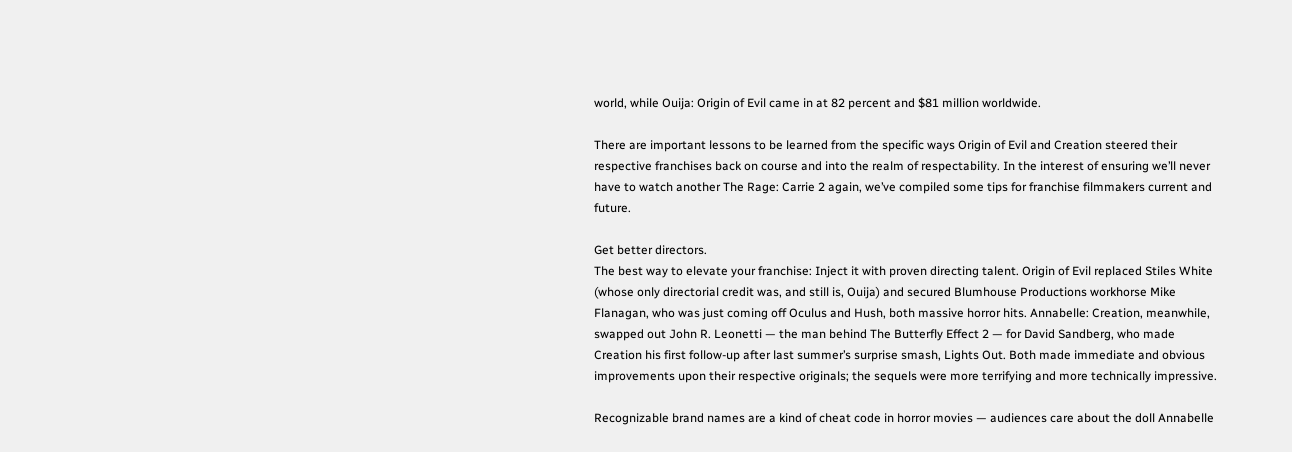world, while Ouija: Origin of Evil came in at 82 percent and $81 million worldwide.

There are important lessons to be learned from the specific ways Origin of Evil and Creation steered their respective franchises back on course and into the realm of respectability. In the interest of ensuring we’ll never have to watch another The Rage: Carrie 2 again, we’ve compiled some tips for franchise filmmakers current and future.

Get better directors.
The best way to elevate your franchise: Inject it with proven directing talent. Origin of Evil replaced Stiles White (whose only directorial credit was, and still is, Ouija) and secured Blumhouse Productions workhorse Mike Flanagan, who was just coming off Oculus and Hush, both massive horror hits. Annabelle: Creation, meanwhile, swapped out John R. Leonetti — the man behind The Butterfly Effect 2 — for David Sandberg, who made Creation his first follow-up after last summer’s surprise smash, Lights Out. Both made immediate and obvious improvements upon their respective originals; the sequels were more terrifying and more technically impressive.

Recognizable brand names are a kind of cheat code in horror movies — audiences care about the doll Annabelle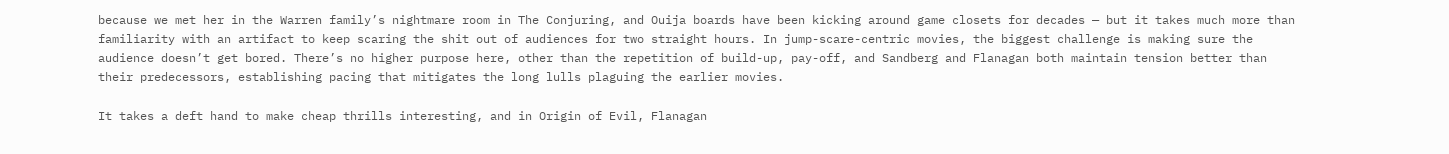because we met her in the Warren family’s nightmare room in The Conjuring, and Ouija boards have been kicking around game closets for decades — but it takes much more than familiarity with an artifact to keep scaring the shit out of audiences for two straight hours. In jump-scare-centric movies, the biggest challenge is making sure the audience doesn’t get bored. There’s no higher purpose here, other than the repetition of build-up, pay-off, and Sandberg and Flanagan both maintain tension better than their predecessors, establishing pacing that mitigates the long lulls plaguing the earlier movies.

It takes a deft hand to make cheap thrills interesting, and in Origin of Evil, Flanagan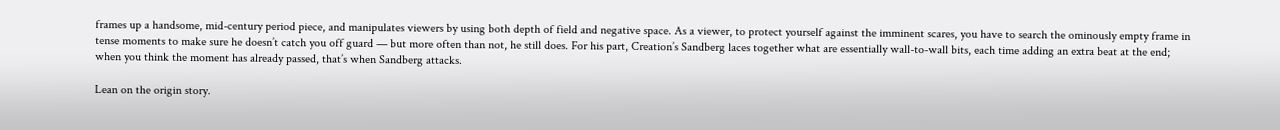frames up a handsome, mid-century period piece, and manipulates viewers by using both depth of field and negative space. As a viewer, to protect yourself against the imminent scares, you have to search the ominously empty frame in tense moments to make sure he doesn’t catch you off guard — but more often than not, he still does. For his part, Creation’s Sandberg laces together what are essentially wall-to-wall bits, each time adding an extra beat at the end; when you think the moment has already passed, that’s when Sandberg attacks.

Lean on the origin story.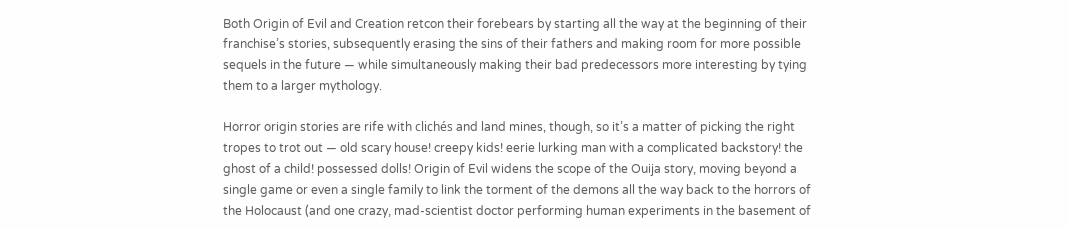Both Origin of Evil and Creation retcon their forebears by starting all the way at the beginning of their franchise’s stories, subsequently erasing the sins of their fathers and making room for more possible sequels in the future — while simultaneously making their bad predecessors more interesting by tying them to a larger mythology.

Horror origin stories are rife with clichés and land mines, though, so it’s a matter of picking the right tropes to trot out — old scary house! creepy kids! eerie lurking man with a complicated backstory! the ghost of a child! possessed dolls! Origin of Evil widens the scope of the Ouija story, moving beyond a single game or even a single family to link the torment of the demons all the way back to the horrors of the Holocaust (and one crazy, mad-scientist doctor performing human experiments in the basement of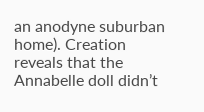an anodyne suburban home). Creation reveals that the Annabelle doll didn’t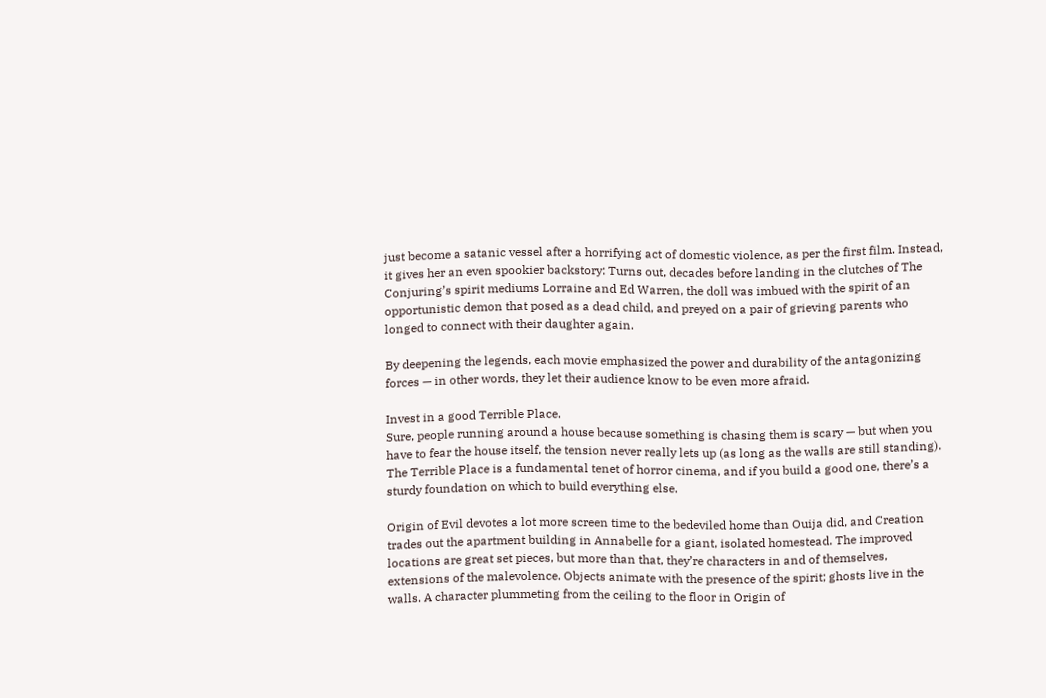just become a satanic vessel after a horrifying act of domestic violence, as per the first film. Instead, it gives her an even spookier backstory: Turns out, decades before landing in the clutches of The Conjuring’s spirit mediums Lorraine and Ed Warren, the doll was imbued with the spirit of an opportunistic demon that posed as a dead child, and preyed on a pair of grieving parents who longed to connect with their daughter again.

By deepening the legends, each movie emphasized the power and durability of the antagonizing forces — in other words, they let their audience know to be even more afraid.

Invest in a good Terrible Place.
Sure, people running around a house because something is chasing them is scary — but when you have to fear the house itself, the tension never really lets up (as long as the walls are still standing). The Terrible Place is a fundamental tenet of horror cinema, and if you build a good one, there’s a sturdy foundation on which to build everything else.

Origin of Evil devotes a lot more screen time to the bedeviled home than Ouija did, and Creation trades out the apartment building in Annabelle for a giant, isolated homestead. The improved locations are great set pieces, but more than that, they’re characters in and of themselves, extensions of the malevolence. Objects animate with the presence of the spirit; ghosts live in the walls. A character plummeting from the ceiling to the floor in Origin of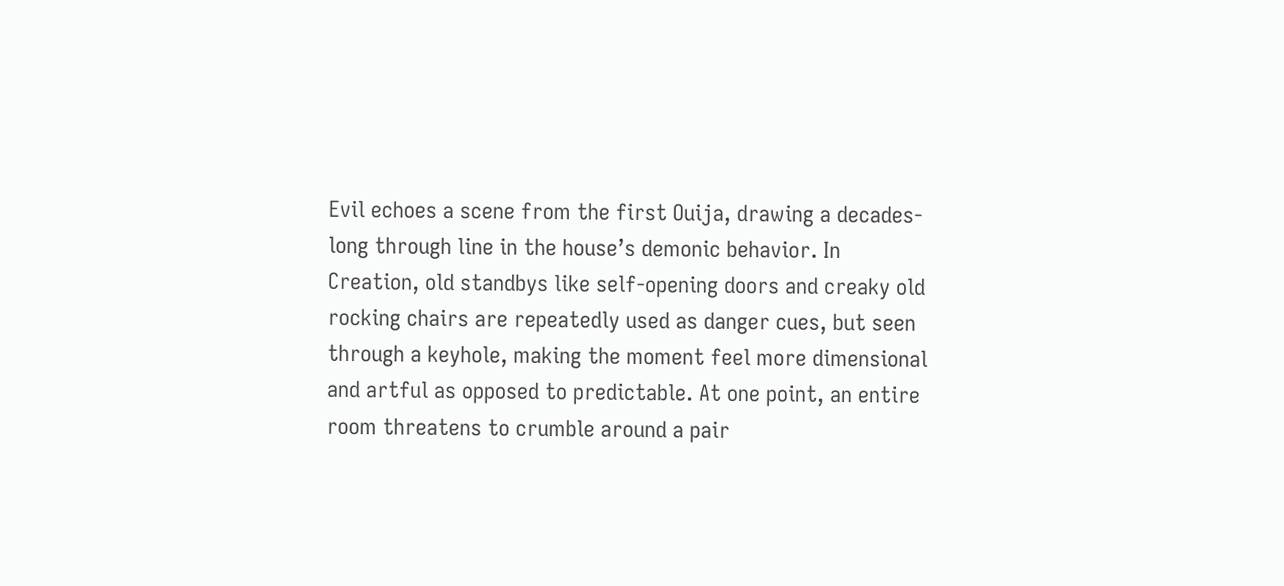Evil echoes a scene from the first Ouija, drawing a decades-long through line in the house’s demonic behavior. In Creation, old standbys like self-opening doors and creaky old rocking chairs are repeatedly used as danger cues, but seen through a keyhole, making the moment feel more dimensional and artful as opposed to predictable. At one point, an entire room threatens to crumble around a pair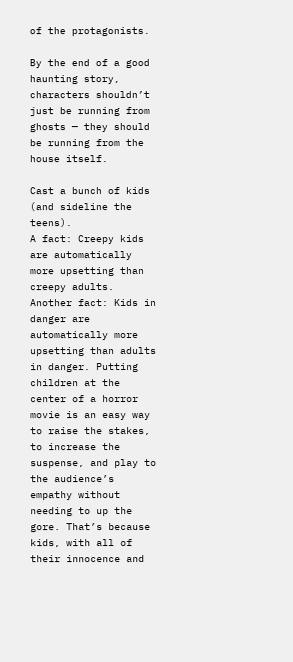of the protagonists.

By the end of a good haunting story, characters shouldn’t just be running from ghosts — they should be running from the house itself.

Cast a bunch of kids (and sideline the teens).
A fact: Creepy kids are automatically more upsetting than creepy adults. Another fact: Kids in danger are automatically more upsetting than adults in danger. Putting children at the center of a horror movie is an easy way to raise the stakes, to increase the suspense, and play to the audience’s empathy without needing to up the gore. That’s because kids, with all of their innocence and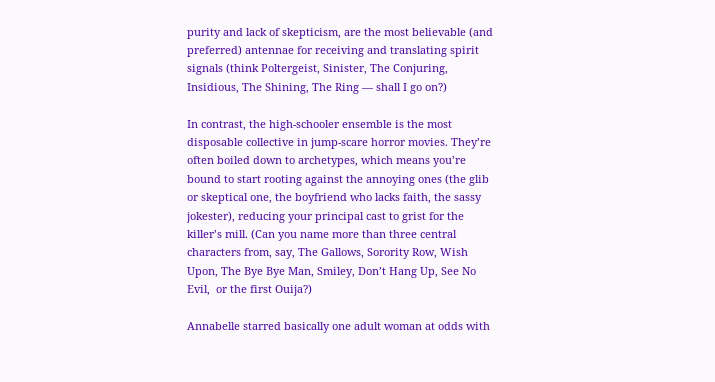purity and lack of skepticism, are the most believable (and preferred) antennae for receiving and translating spirit signals (think Poltergeist, Sinister, The Conjuring, Insidious, The Shining, The Ring — shall I go on?)

In contrast, the high-schooler ensemble is the most disposable collective in jump-scare horror movies. They’re often boiled down to archetypes, which means you’re bound to start rooting against the annoying ones (the glib or skeptical one, the boyfriend who lacks faith, the sassy jokester), reducing your principal cast to grist for the killer’s mill. (Can you name more than three central characters from, say, The Gallows, Sorority Row, Wish Upon, The Bye Bye Man, Smiley, Don’t Hang Up, See No Evil,  or the first Ouija?)

Annabelle starred basically one adult woman at odds with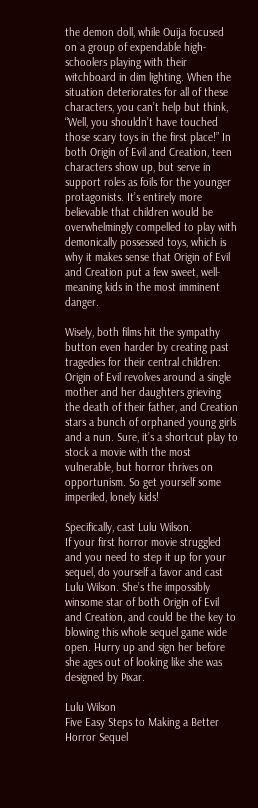the demon doll, while Ouija focused on a group of expendable high-schoolers playing with their witchboard in dim lighting. When the situation deteriorates for all of these characters, you can’t help but think, “Well, you shouldn’t have touched those scary toys in the first place!” In both Origin of Evil and Creation, teen characters show up, but serve in support roles as foils for the younger protagonists. It’s entirely more believable that children would be overwhelmingly compelled to play with demonically possessed toys, which is why it makes sense that Origin of Evil and Creation put a few sweet, well-meaning kids in the most imminent danger.

Wisely, both films hit the sympathy button even harder by creating past tragedies for their central children: Origin of Evil revolves around a single mother and her daughters grieving the death of their father, and Creation stars a bunch of orphaned young girls and a nun. Sure, it’s a shortcut play to stock a movie with the most vulnerable, but horror thrives on opportunism. So get yourself some imperiled, lonely kids!

Specifically, cast Lulu Wilson.
If your first horror movie struggled and you need to step it up for your sequel, do yourself a favor and cast Lulu Wilson. She’s the impossibly winsome star of both Origin of Evil and Creation, and could be the key to blowing this whole sequel game wide open. Hurry up and sign her before she ages out of looking like she was designed by Pixar.

Lulu Wilson
Five Easy Steps to Making a Better Horror Sequel